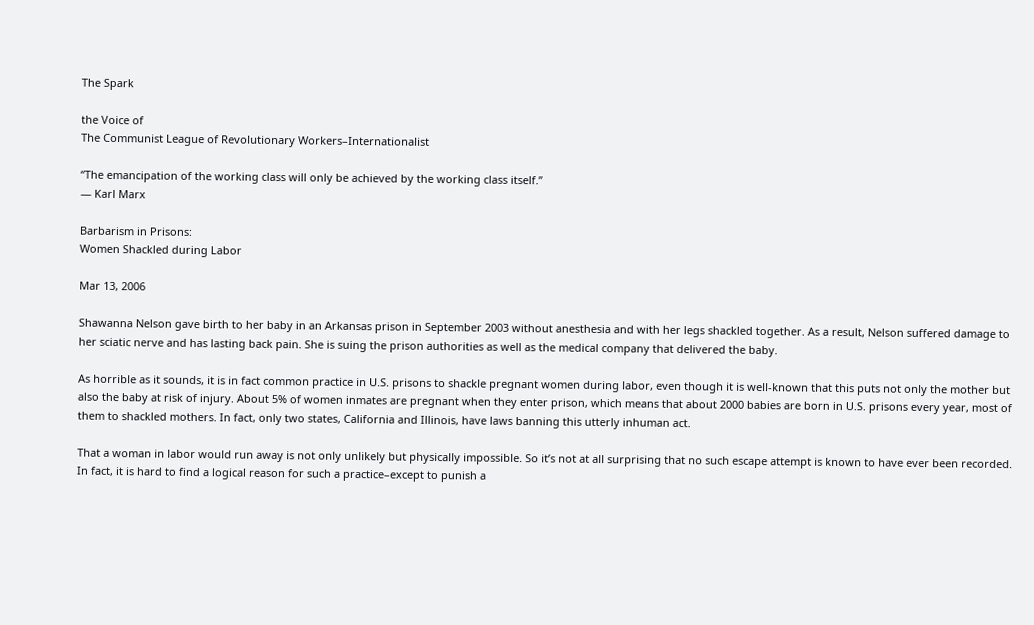The Spark

the Voice of
The Communist League of Revolutionary Workers–Internationalist

“The emancipation of the working class will only be achieved by the working class itself.”
— Karl Marx

Barbarism in Prisons:
Women Shackled during Labor

Mar 13, 2006

Shawanna Nelson gave birth to her baby in an Arkansas prison in September 2003 without anesthesia and with her legs shackled together. As a result, Nelson suffered damage to her sciatic nerve and has lasting back pain. She is suing the prison authorities as well as the medical company that delivered the baby.

As horrible as it sounds, it is in fact common practice in U.S. prisons to shackle pregnant women during labor, even though it is well-known that this puts not only the mother but also the baby at risk of injury. About 5% of women inmates are pregnant when they enter prison, which means that about 2000 babies are born in U.S. prisons every year, most of them to shackled mothers. In fact, only two states, California and Illinois, have laws banning this utterly inhuman act.

That a woman in labor would run away is not only unlikely but physically impossible. So it’s not at all surprising that no such escape attempt is known to have ever been recorded. In fact, it is hard to find a logical reason for such a practice–except to punish a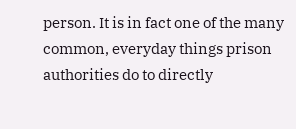person. It is in fact one of the many common, everyday things prison authorities do to directly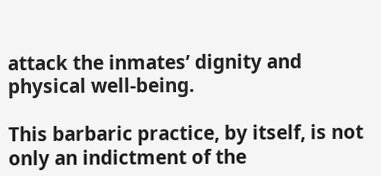attack the inmates’ dignity and physical well-being.

This barbaric practice, by itself, is not only an indictment of the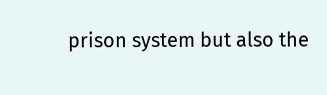prison system but also the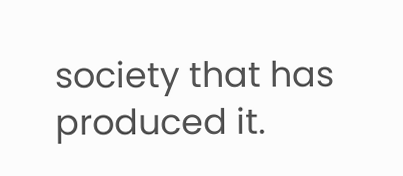society that has produced it.